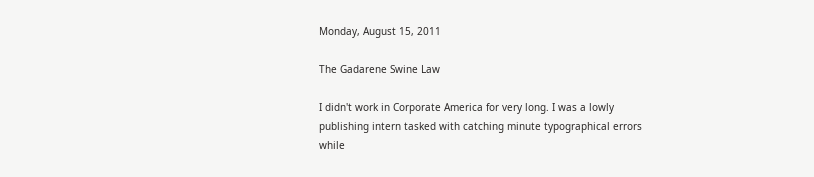Monday, August 15, 2011

The Gadarene Swine Law

I didn't work in Corporate America for very long. I was a lowly publishing intern tasked with catching minute typographical errors while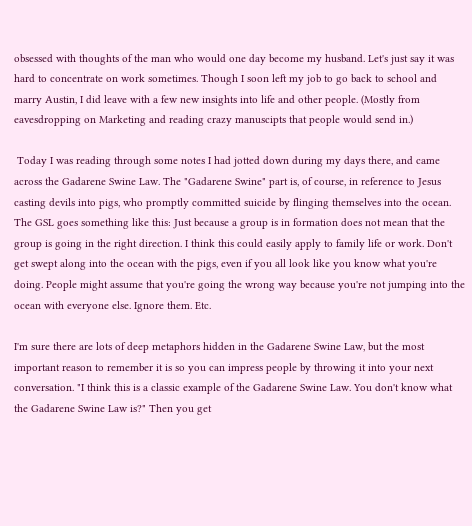obsessed with thoughts of the man who would one day become my husband. Let's just say it was hard to concentrate on work sometimes. Though I soon left my job to go back to school and marry Austin, I did leave with a few new insights into life and other people. (Mostly from eavesdropping on Marketing and reading crazy manuscipts that people would send in.)

 Today I was reading through some notes I had jotted down during my days there, and came across the Gadarene Swine Law. The "Gadarene Swine" part is, of course, in reference to Jesus casting devils into pigs, who promptly committed suicide by flinging themselves into the ocean. The GSL goes something like this: Just because a group is in formation does not mean that the group is going in the right direction. I think this could easily apply to family life or work. Don't get swept along into the ocean with the pigs, even if you all look like you know what you're doing. People might assume that you're going the wrong way because you're not jumping into the ocean with everyone else. Ignore them. Etc.

I'm sure there are lots of deep metaphors hidden in the Gadarene Swine Law, but the most important reason to remember it is so you can impress people by throwing it into your next conversation. "I think this is a classic example of the Gadarene Swine Law. You don't know what the Gadarene Swine Law is?" Then you get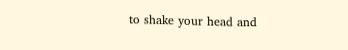to shake your head and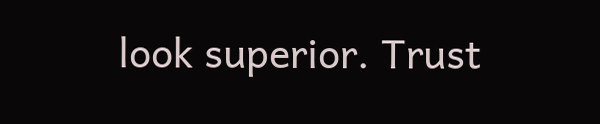look superior. Trust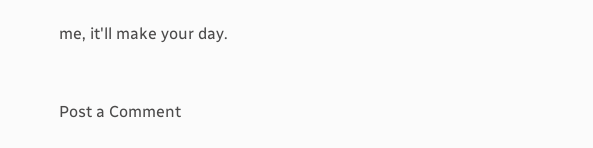me, it'll make your day.


Post a Comment